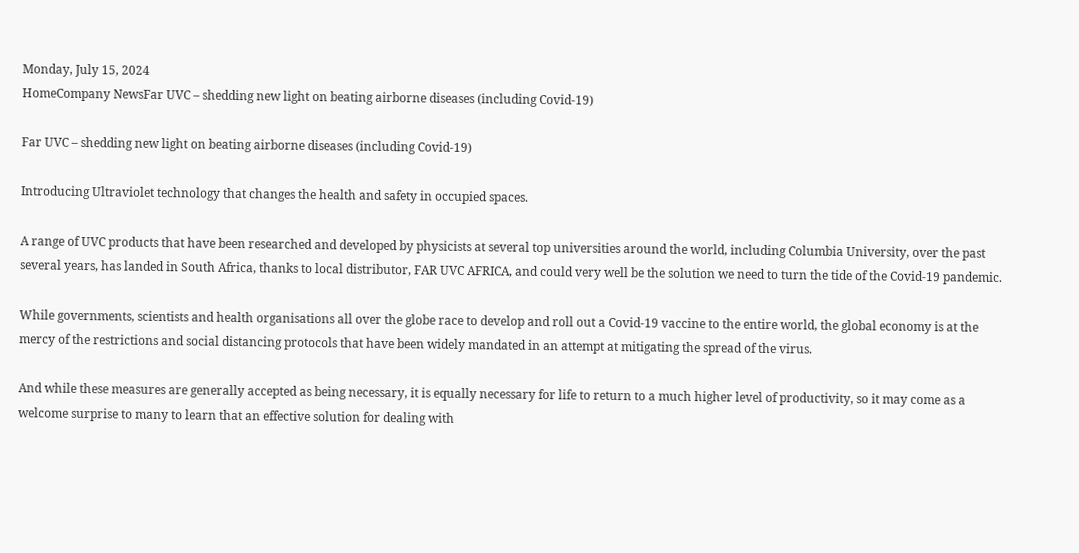Monday, July 15, 2024
HomeCompany NewsFar UVC – shedding new light on beating airborne diseases (including Covid-19)

Far UVC – shedding new light on beating airborne diseases (including Covid-19)

Introducing Ultraviolet technology that changes the health and safety in occupied spaces.

A range of UVC products that have been researched and developed by physicists at several top universities around the world, including Columbia University, over the past several years, has landed in South Africa, thanks to local distributor, FAR UVC AFRICA, and could very well be the solution we need to turn the tide of the Covid-19 pandemic.

While governments, scientists and health organisations all over the globe race to develop and roll out a Covid-19 vaccine to the entire world, the global economy is at the mercy of the restrictions and social distancing protocols that have been widely mandated in an attempt at mitigating the spread of the virus.

And while these measures are generally accepted as being necessary, it is equally necessary for life to return to a much higher level of productivity, so it may come as a welcome surprise to many to learn that an effective solution for dealing with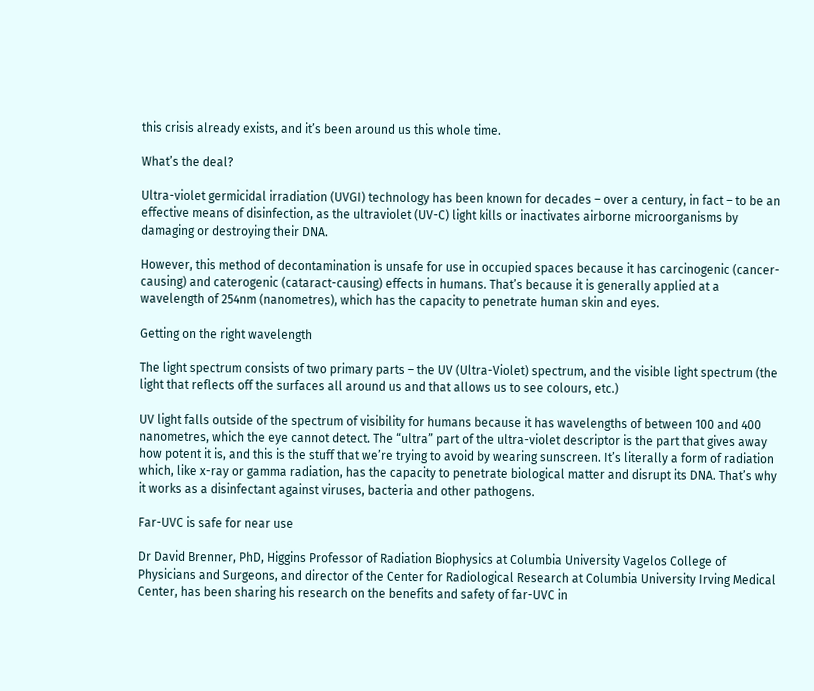this crisis already exists, and it’s been around us this whole time.

What’s the deal?

Ultra-violet germicidal irradiation (UVGI) technology has been known for decades – over a century, in fact – to be an effective means of disinfection, as the ultraviolet (UV-C) light kills or inactivates airborne microorganisms by damaging or destroying their DNA.

However, this method of decontamination is unsafe for use in occupied spaces because it has carcinogenic (cancer-causing) and caterogenic (cataract-causing) effects in humans. That’s because it is generally applied at a wavelength of 254nm (nanometres), which has the capacity to penetrate human skin and eyes.

Getting on the right wavelength

The light spectrum consists of two primary parts – the UV (Ultra-Violet) spectrum, and the visible light spectrum (the light that reflects off the surfaces all around us and that allows us to see colours, etc.)

UV light falls outside of the spectrum of visibility for humans because it has wavelengths of between 100 and 400 nanometres, which the eye cannot detect. The “ultra” part of the ultra-violet descriptor is the part that gives away how potent it is, and this is the stuff that we’re trying to avoid by wearing sunscreen. It’s literally a form of radiation which, like x-ray or gamma radiation, has the capacity to penetrate biological matter and disrupt its DNA. That’s why it works as a disinfectant against viruses, bacteria and other pathogens.

Far-UVC is safe for near use

Dr David Brenner, PhD, Higgins Professor of Radiation Biophysics at Columbia University Vagelos College of Physicians and Surgeons, and director of the Center for Radiological Research at Columbia University Irving Medical Center, has been sharing his research on the benefits and safety of far-UVC in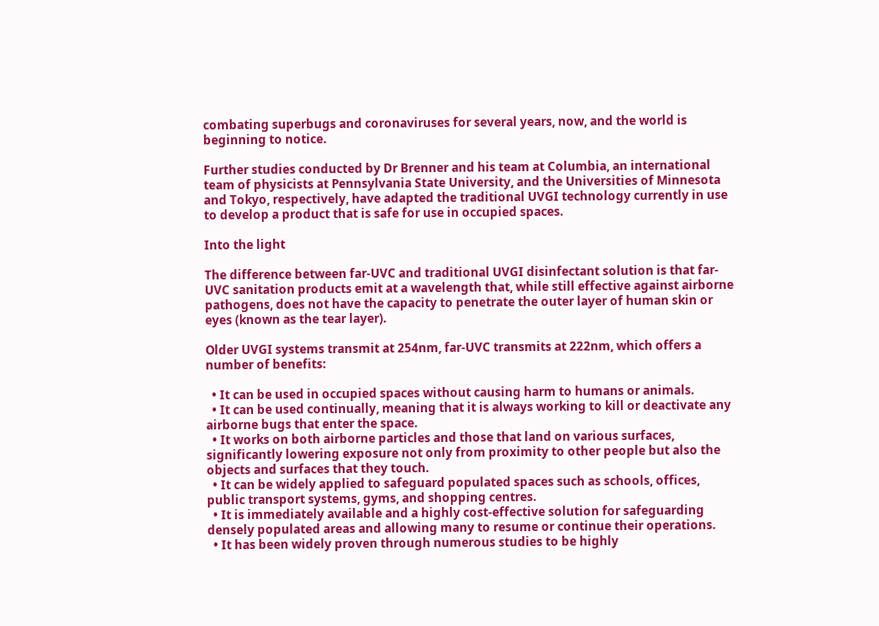combating superbugs and coronaviruses for several years, now, and the world is beginning to notice.

Further studies conducted by Dr Brenner and his team at Columbia, an international team of physicists at Pennsylvania State University, and the Universities of Minnesota and Tokyo, respectively, have adapted the traditional UVGI technology currently in use to develop a product that is safe for use in occupied spaces.

Into the light

The difference between far-UVC and traditional UVGI disinfectant solution is that far-UVC sanitation products emit at a wavelength that, while still effective against airborne pathogens, does not have the capacity to penetrate the outer layer of human skin or eyes (known as the tear layer).

Older UVGI systems transmit at 254nm, far-UVC transmits at 222nm, which offers a number of benefits:

  • It can be used in occupied spaces without causing harm to humans or animals.
  • It can be used continually, meaning that it is always working to kill or deactivate any airborne bugs that enter the space.
  • It works on both airborne particles and those that land on various surfaces, significantly lowering exposure not only from proximity to other people but also the objects and surfaces that they touch.
  • It can be widely applied to safeguard populated spaces such as schools, offices, public transport systems, gyms, and shopping centres.
  • It is immediately available and a highly cost-effective solution for safeguarding densely populated areas and allowing many to resume or continue their operations.
  • It has been widely proven through numerous studies to be highly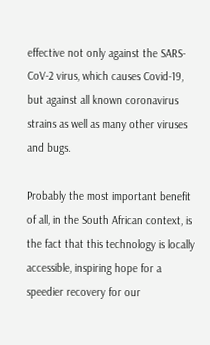effective not only against the SARS-CoV-2 virus, which causes Covid-19, but against all known coronavirus strains as well as many other viruses and bugs.

Probably the most important benefit of all, in the South African context, is the fact that this technology is locally accessible, inspiring hope for a speedier recovery for our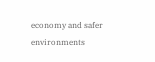economy and safer environments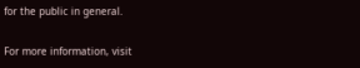for the public in general.

For more information, visit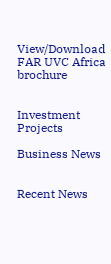View/Download FAR UVC Africa brochure


Investment Projects

Business News


Recent News